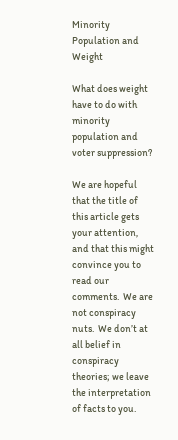Minority Population and Weight

What does weight have to do with minority population and voter suppression?

We are hopeful that the title of this article gets your attention, and that this might convince you to read our comments.  We are not conspiracy nuts.  We don’t at all belief in conspiracy theories; we leave the interpretation of facts to you.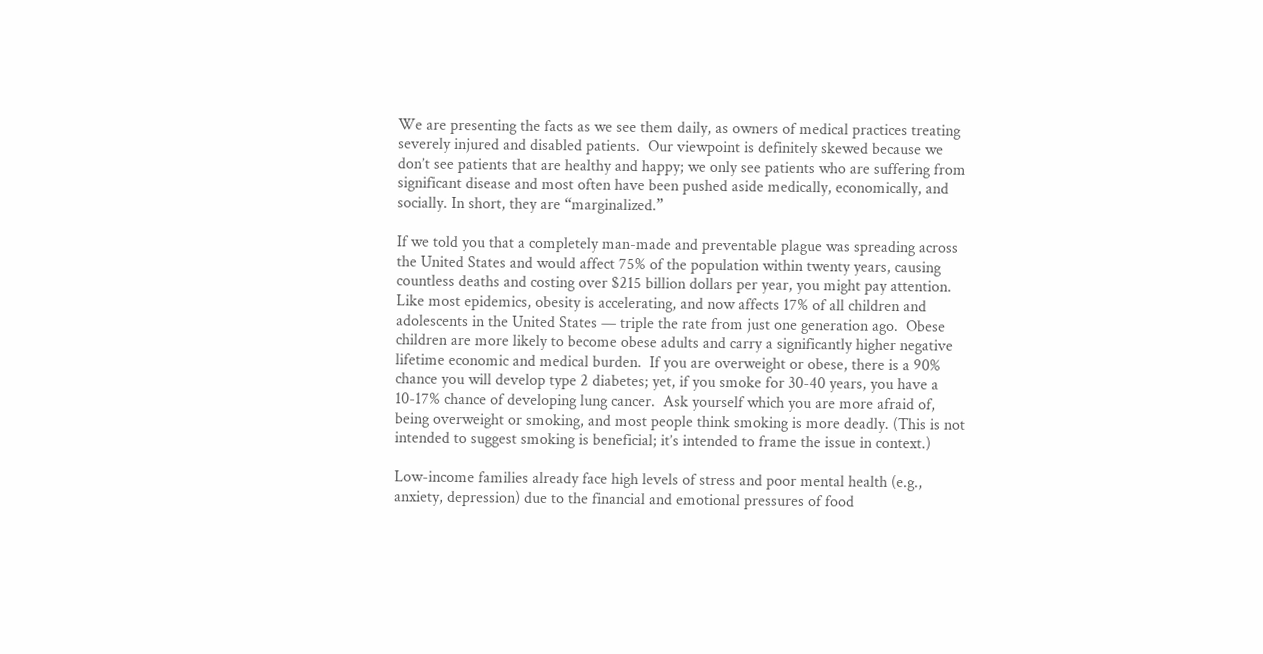We are presenting the facts as we see them daily, as owners of medical practices treating severely injured and disabled patients.  Our viewpoint is definitely skewed because we don’t see patients that are healthy and happy; we only see patients who are suffering from significant disease and most often have been pushed aside medically, economically, and socially. In short, they are “marginalized.”

If we told you that a completely man-made and preventable plague was spreading across the United States and would affect 75% of the population within twenty years, causing countless deaths and costing over $215 billion dollars per year, you might pay attention.  Like most epidemics, obesity is accelerating, and now affects 17% of all children and adolescents in the United States — triple the rate from just one generation ago.  Obese children are more likely to become obese adults and carry a significantly higher negative lifetime economic and medical burden.  If you are overweight or obese, there is a 90% chance you will develop type 2 diabetes; yet, if you smoke for 30-40 years, you have a 10-17% chance of developing lung cancer.  Ask yourself which you are more afraid of, being overweight or smoking, and most people think smoking is more deadly. (This is not intended to suggest smoking is beneficial; it’s intended to frame the issue in context.)

Low-income families already face high levels of stress and poor mental health (e.g., anxiety, depression) due to the financial and emotional pressures of food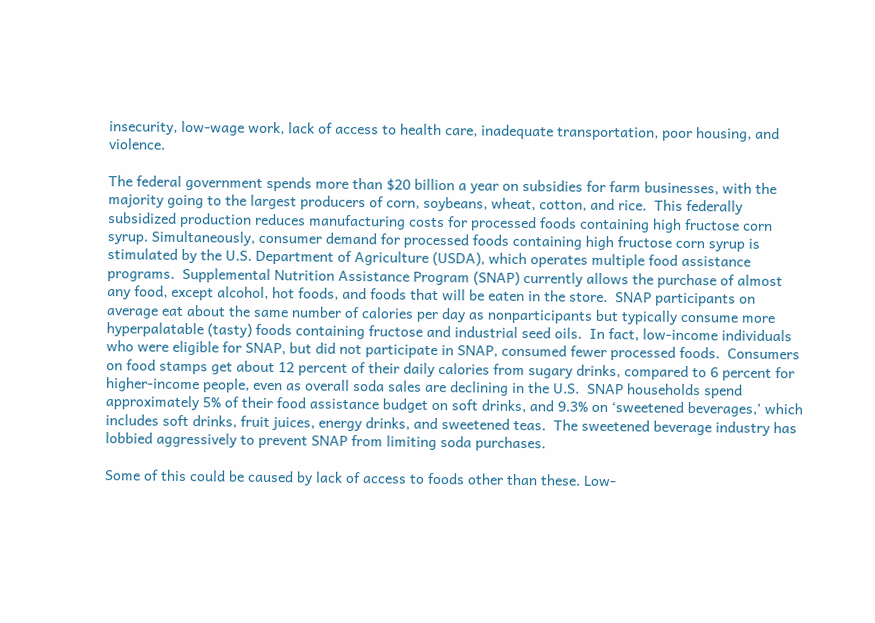insecurity, low-wage work, lack of access to health care, inadequate transportation, poor housing, and violence.

The federal government spends more than $20 billion a year on subsidies for farm businesses, with the majority going to the largest producers of corn, soybeans, wheat, cotton, and rice.  This federally subsidized production reduces manufacturing costs for processed foods containing high fructose corn syrup. Simultaneously, consumer demand for processed foods containing high fructose corn syrup is stimulated by the U.S. Department of Agriculture (USDA), which operates multiple food assistance programs.  Supplemental Nutrition Assistance Program (SNAP) currently allows the purchase of almost any food, except alcohol, hot foods, and foods that will be eaten in the store.  SNAP participants on average eat about the same number of calories per day as nonparticipants but typically consume more hyperpalatable (tasty) foods containing fructose and industrial seed oils.  In fact, low-income individuals who were eligible for SNAP, but did not participate in SNAP, consumed fewer processed foods.  Consumers on food stamps get about 12 percent of their daily calories from sugary drinks, compared to 6 percent for higher-income people, even as overall soda sales are declining in the U.S.  SNAP households spend approximately 5% of their food assistance budget on soft drinks, and 9.3% on ‘sweetened beverages,’ which includes soft drinks, fruit juices, energy drinks, and sweetened teas.  The sweetened beverage industry has lobbied aggressively to prevent SNAP from limiting soda purchases.

Some of this could be caused by lack of access to foods other than these. Low-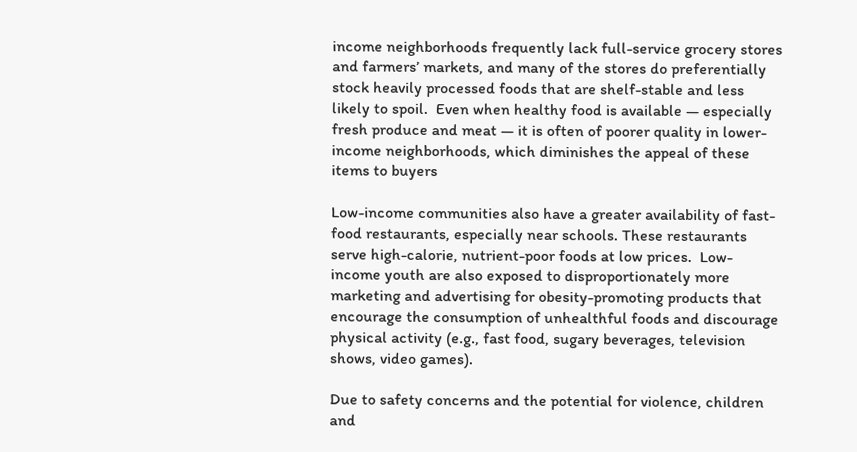income neighborhoods frequently lack full-service grocery stores and farmers’ markets, and many of the stores do preferentially stock heavily processed foods that are shelf-stable and less likely to spoil.  Even when healthy food is available — especially fresh produce and meat — it is often of poorer quality in lower-income neighborhoods, which diminishes the appeal of these items to buyers

Low-income communities also have a greater availability of fast-food restaurants, especially near schools. These restaurants serve high-calorie, nutrient-poor foods at low prices.  Low-income youth are also exposed to disproportionately more marketing and advertising for obesity-promoting products that encourage the consumption of unhealthful foods and discourage physical activity (e.g., fast food, sugary beverages, television shows, video games).

Due to safety concerns and the potential for violence, children and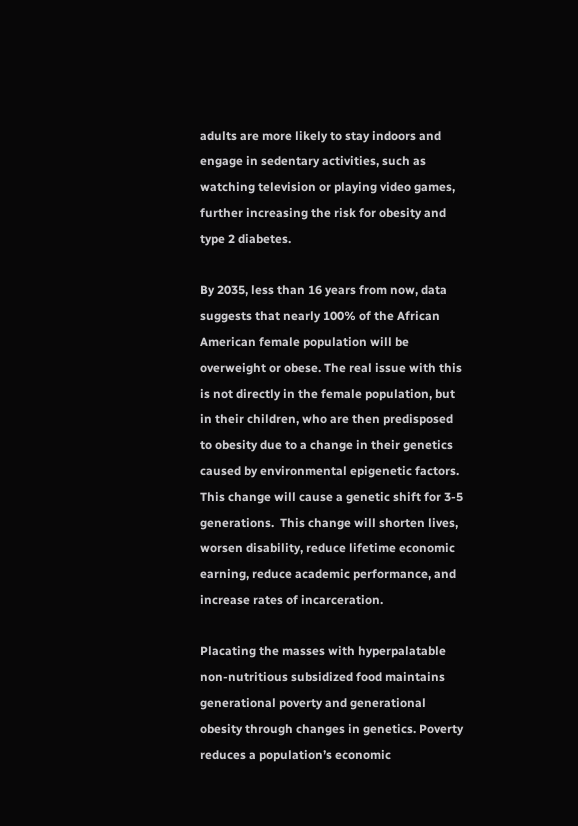adults are more likely to stay indoors and engage in sedentary activities, such as watching television or playing video games, further increasing the risk for obesity and type 2 diabetes.

By 2035, less than 16 years from now, data suggests that nearly 100% of the African American female population will be overweight or obese. The real issue with this is not directly in the female population, but in their children, who are then predisposed to obesity due to a change in their genetics caused by environmental epigenetic factors.  This change will cause a genetic shift for 3-5 generations.  This change will shorten lives, worsen disability, reduce lifetime economic earning, reduce academic performance, and increase rates of incarceration.

Placating the masses with hyperpalatable non-nutritious subsidized food maintains generational poverty and generational obesity through changes in genetics. Poverty reduces a population’s economic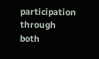participation through both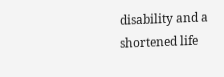disability and a shortened life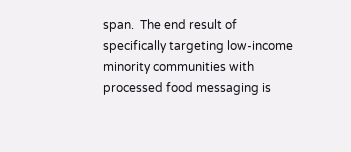span.  The end result of specifically targeting low-income minority communities with processed food messaging is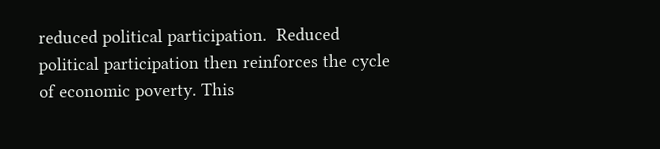reduced political participation.  Reduced political participation then reinforces the cycle of economic poverty. This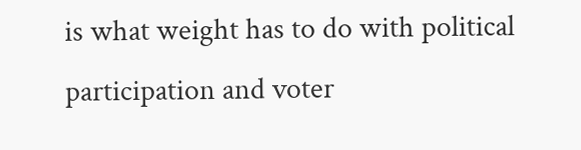is what weight has to do with political participation and voter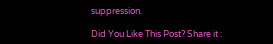suppression.

Did You Like This Post? Share it :